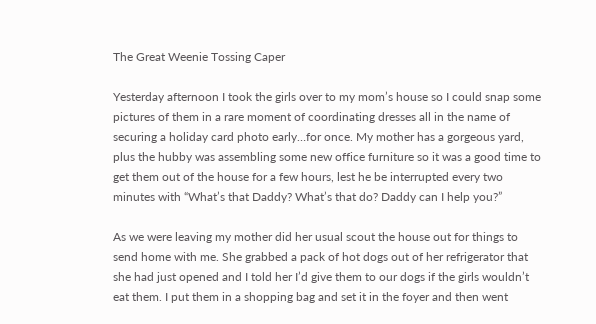The Great Weenie Tossing Caper

Yesterday afternoon I took the girls over to my mom’s house so I could snap some pictures of them in a rare moment of coordinating dresses all in the name of securing a holiday card photo early…for once. My mother has a gorgeous yard, plus the hubby was assembling some new office furniture so it was a good time to get them out of the house for a few hours, lest he be interrupted every two minutes with “What’s that Daddy? What’s that do? Daddy can I help you?”

As we were leaving my mother did her usual scout the house out for things to send home with me. She grabbed a pack of hot dogs out of her refrigerator that she had just opened and I told her I’d give them to our dogs if the girls wouldn’t eat them. I put them in a shopping bag and set it in the foyer and then went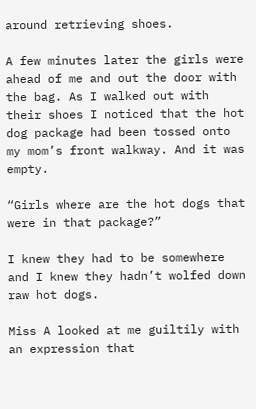around retrieving shoes.

A few minutes later the girls were ahead of me and out the door with the bag. As I walked out with their shoes I noticed that the hot dog package had been tossed onto my mom’s front walkway. And it was empty.

“Girls where are the hot dogs that were in that package?”

I knew they had to be somewhere and I knew they hadn’t wolfed down raw hot dogs.

Miss A looked at me guiltily with an expression that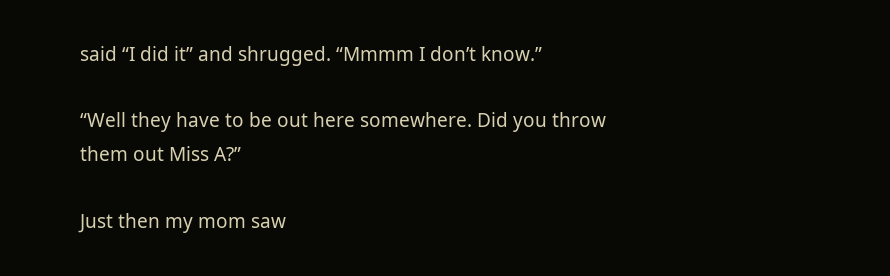said “I did it” and shrugged. “Mmmm I don’t know.”

“Well they have to be out here somewhere. Did you throw them out Miss A?”

Just then my mom saw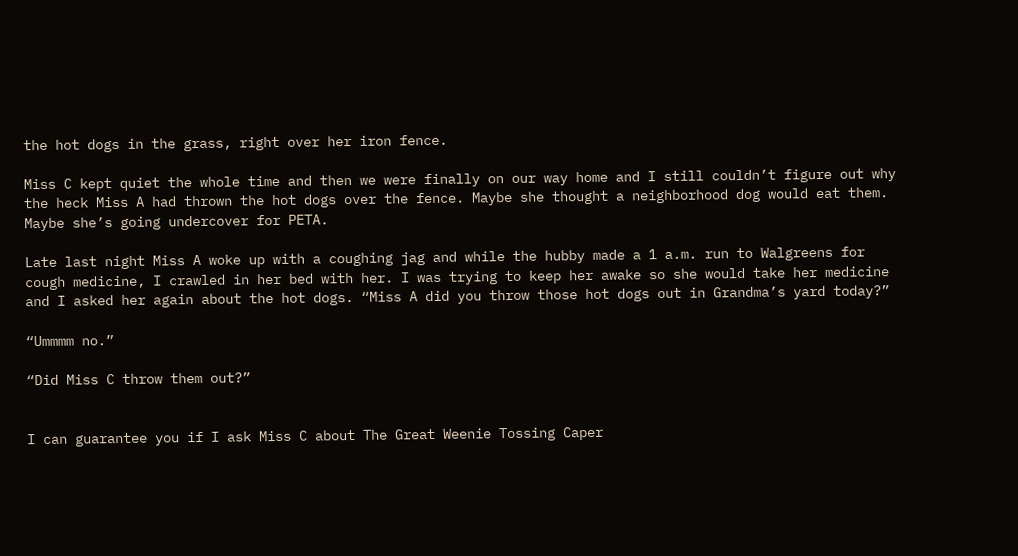the hot dogs in the grass, right over her iron fence.

Miss C kept quiet the whole time and then we were finally on our way home and I still couldn’t figure out why the heck Miss A had thrown the hot dogs over the fence. Maybe she thought a neighborhood dog would eat them. Maybe she’s going undercover for PETA.

Late last night Miss A woke up with a coughing jag and while the hubby made a 1 a.m. run to Walgreens for cough medicine, I crawled in her bed with her. I was trying to keep her awake so she would take her medicine and I asked her again about the hot dogs. “Miss A did you throw those hot dogs out in Grandma’s yard today?”

“Ummmm no.”

“Did Miss C throw them out?”


I can guarantee you if I ask Miss C about The Great Weenie Tossing Caper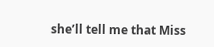she’ll tell me that Miss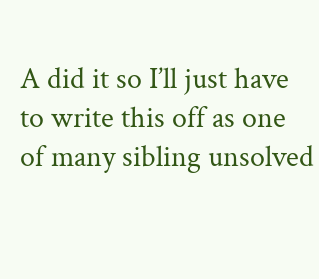A did it so I’ll just have to write this off as one of many sibling unsolved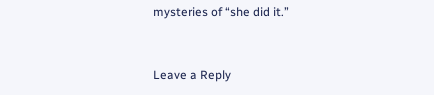mysteries of “she did it.”


Leave a Reply